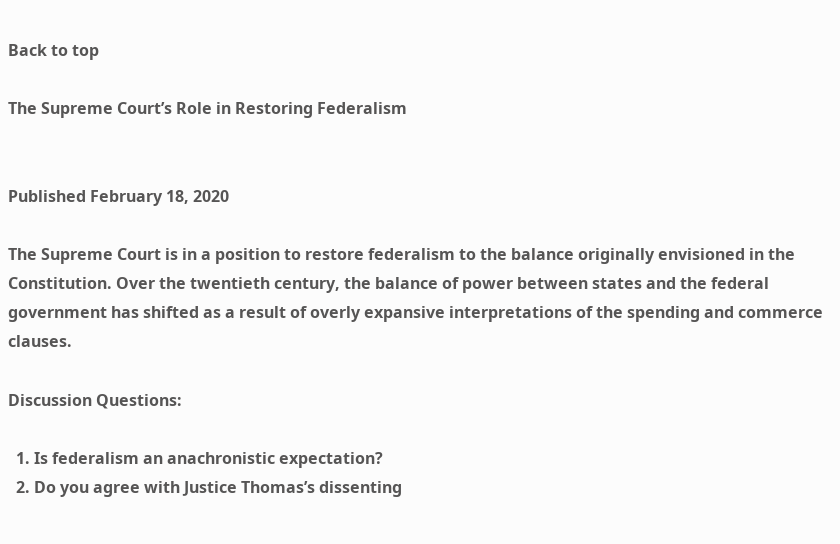Back to top

The Supreme Court’s Role in Restoring Federalism


Published February 18, 2020

The Supreme Court is in a position to restore federalism to the balance originally envisioned in the Constitution. Over the twentieth century, the balance of power between states and the federal government has shifted as a result of overly expansive interpretations of the spending and commerce clauses.

Discussion Questions:

  1. Is federalism an anachronistic expectation?
  2. Do you agree with Justice Thomas’s dissenting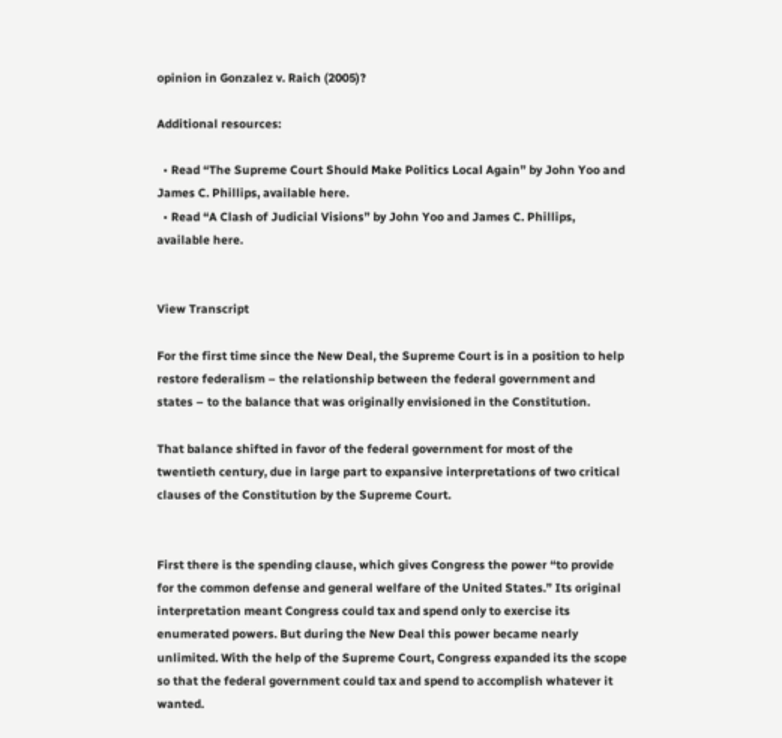opinion in Gonzalez v. Raich (2005)?

Additional resources:

  • Read “The Supreme Court Should Make Politics Local Again” by John Yoo and James C. Phillips, available here.
  • Read “A Clash of Judicial Visions” by John Yoo and James C. Phillips, available here.


View Transcript

For the first time since the New Deal, the Supreme Court is in a position to help restore federalism – the relationship between the federal government and states – to the balance that was originally envisioned in the Constitution.

That balance shifted in favor of the federal government for most of the twentieth century, due in large part to expansive interpretations of two critical clauses of the Constitution by the Supreme Court.


First there is the spending clause, which gives Congress the power “to provide for the common defense and general welfare of the United States.” Its original interpretation meant Congress could tax and spend only to exercise its enumerated powers. But during the New Deal this power became nearly unlimited. With the help of the Supreme Court, Congress expanded its the scope so that the federal government could tax and spend to accomplish whatever it wanted.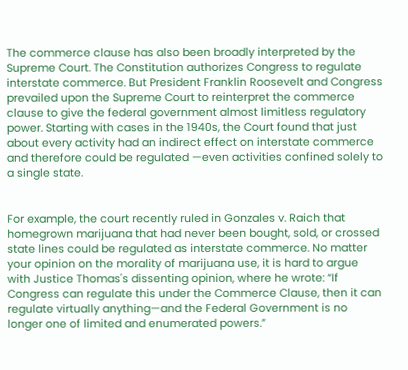The commerce clause has also been broadly interpreted by the Supreme Court. The Constitution authorizes Congress to regulate interstate commerce. But President Franklin Roosevelt and Congress prevailed upon the Supreme Court to reinterpret the commerce clause to give the federal government almost limitless regulatory power. Starting with cases in the 1940s, the Court found that just about every activity had an indirect effect on interstate commerce and therefore could be regulated —even activities confined solely to a single state.


For example, the court recently ruled in Gonzales v. Raich that homegrown marijuana that had never been bought, sold, or crossed state lines could be regulated as interstate commerce. No matter your opinion on the morality of marijuana use, it is hard to argue with Justice Thomas's dissenting opinion, where he wrote: “If Congress can regulate this under the Commerce Clause, then it can regulate virtually anything—and the Federal Government is no longer one of limited and enumerated powers.”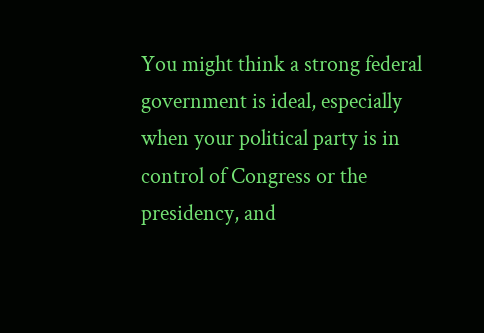You might think a strong federal government is ideal, especially when your political party is in control of Congress or the presidency, and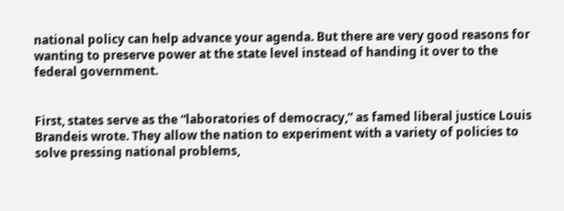national policy can help advance your agenda. But there are very good reasons for wanting to preserve power at the state level instead of handing it over to the federal government.


First, states serve as the “laboratories of democracy,” as famed liberal justice Louis Brandeis wrote. They allow the nation to experiment with a variety of policies to solve pressing national problems,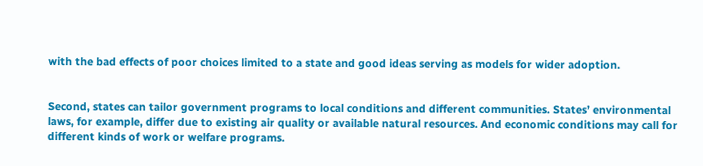with the bad effects of poor choices limited to a state and good ideas serving as models for wider adoption.


Second, states can tailor government programs to local conditions and different communities. States’ environmental laws, for example, differ due to existing air quality or available natural resources. And economic conditions may call for different kinds of work or welfare programs.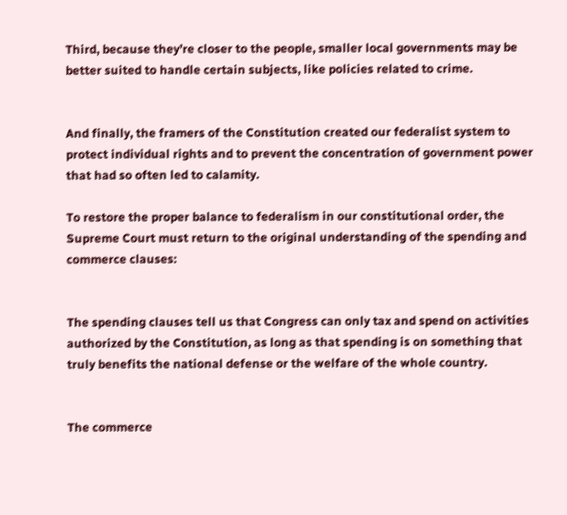Third, because they’re closer to the people, smaller local governments may be better suited to handle certain subjects, like policies related to crime.


And finally, the framers of the Constitution created our federalist system to protect individual rights and to prevent the concentration of government power that had so often led to calamity.

To restore the proper balance to federalism in our constitutional order, the Supreme Court must return to the original understanding of the spending and commerce clauses:


The spending clauses tell us that Congress can only tax and spend on activities authorized by the Constitution, as long as that spending is on something that truly benefits the national defense or the welfare of the whole country.


The commerce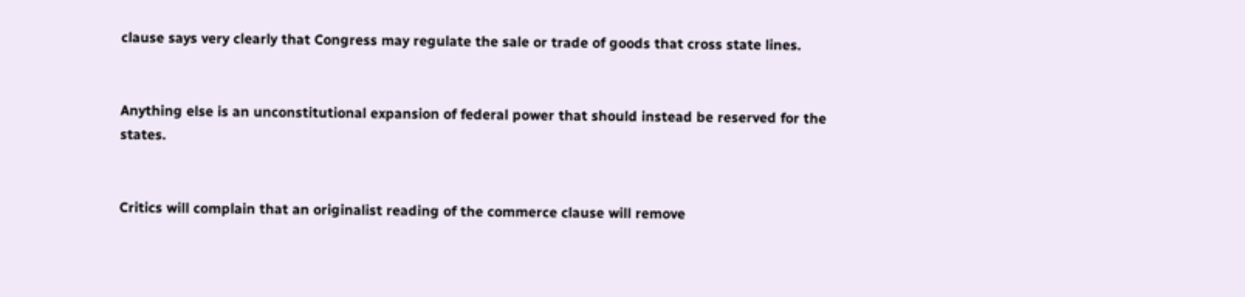clause says very clearly that Congress may regulate the sale or trade of goods that cross state lines.


Anything else is an unconstitutional expansion of federal power that should instead be reserved for the states.


Critics will complain that an originalist reading of the commerce clause will remove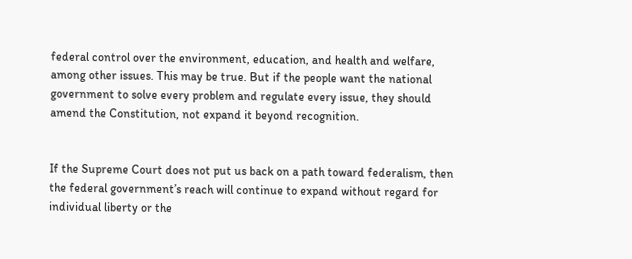federal control over the environment, education, and health and welfare, among other issues. This may be true. But if the people want the national government to solve every problem and regulate every issue, they should amend the Constitution, not expand it beyond recognition.


If the Supreme Court does not put us back on a path toward federalism, then the federal government’s reach will continue to expand without regard for individual liberty or the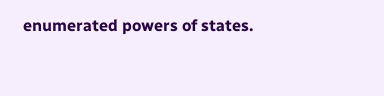enumerated powers of states.